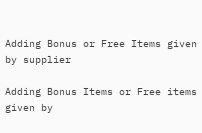Adding Bonus or Free Items given by supplier

Adding Bonus Items or Free items given by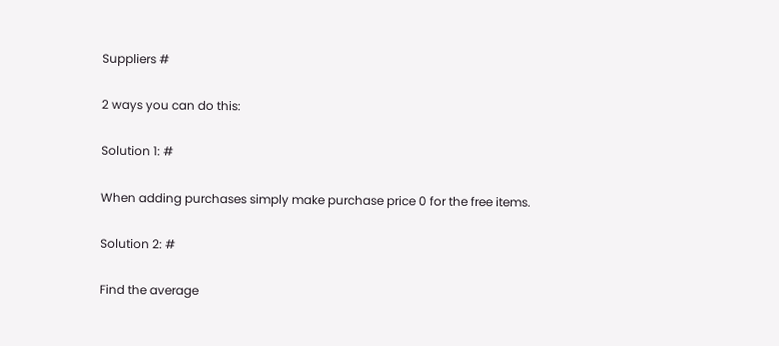Suppliers #

2 ways you can do this:

Solution 1: #

When adding purchases simply make purchase price 0 for the free items.

Solution 2: #

Find the average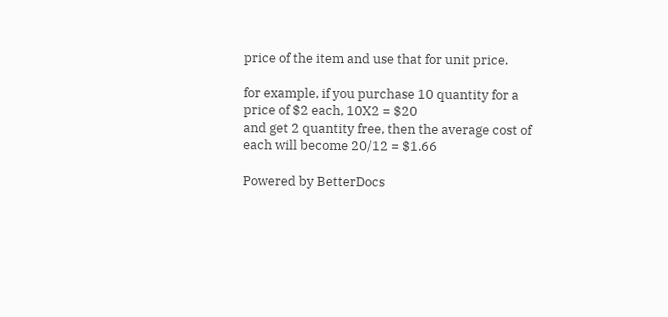price of the item and use that for unit price.

for example, if you purchase 10 quantity for a price of $2 each, 10X2 = $20
and get 2 quantity free, then the average cost of each will become 20/12 = $1.66

Powered by BetterDocs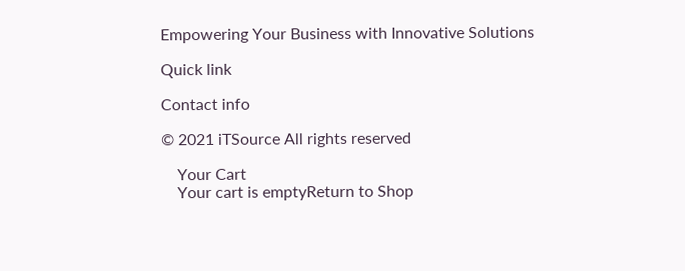Empowering Your Business with Innovative Solutions

Quick link

Contact info

© 2021 iTSource All rights reserved

    Your Cart
    Your cart is emptyReturn to Shop